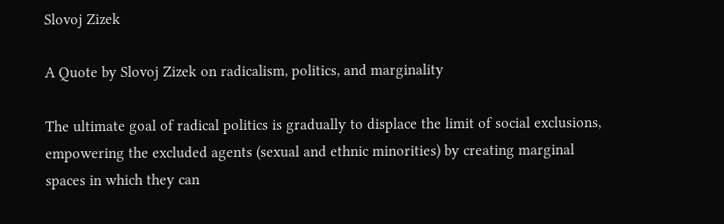Slovoj Zizek

A Quote by Slovoj Zizek on radicalism, politics, and marginality

The ultimate goal of radical politics is gradually to displace the limit of social exclusions, empowering the excluded agents (sexual and ethnic minorities) by creating marginal spaces in which they can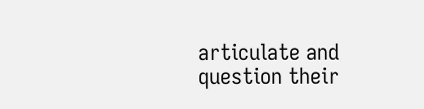articulate and question their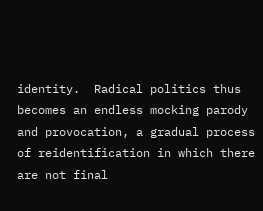identity.  Radical politics thus becomes an endless mocking parody and provocation, a gradual process of reidentification in which there are not final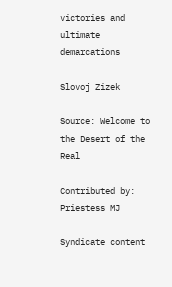victories and ultimate demarcations

Slovoj Zizek

Source: Welcome to the Desert of the Real

Contributed by: Priestess MJ

Syndicate content